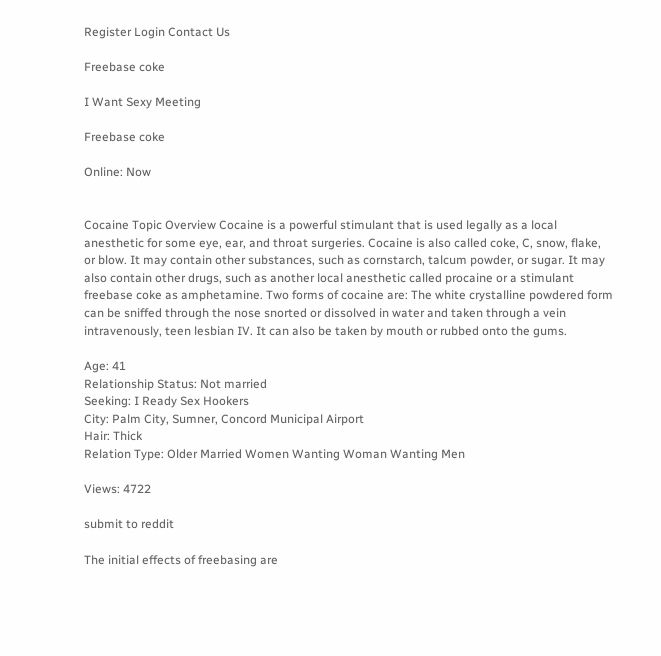Register Login Contact Us

Freebase coke

I Want Sexy Meeting

Freebase coke

Online: Now


Cocaine Topic Overview Cocaine is a powerful stimulant that is used legally as a local anesthetic for some eye, ear, and throat surgeries. Cocaine is also called coke, C, snow, flake, or blow. It may contain other substances, such as cornstarch, talcum powder, or sugar. It may also contain other drugs, such as another local anesthetic called procaine or a stimulant freebase coke as amphetamine. Two forms of cocaine are: The white crystalline powdered form can be sniffed through the nose snorted or dissolved in water and taken through a vein intravenously, teen lesbian IV. It can also be taken by mouth or rubbed onto the gums.

Age: 41
Relationship Status: Not married
Seeking: I Ready Sex Hookers
City: Palm City, Sumner, Concord Municipal Airport
Hair: Thick
Relation Type: Older Married Women Wanting Woman Wanting Men

Views: 4722

submit to reddit

The initial effects of freebasing are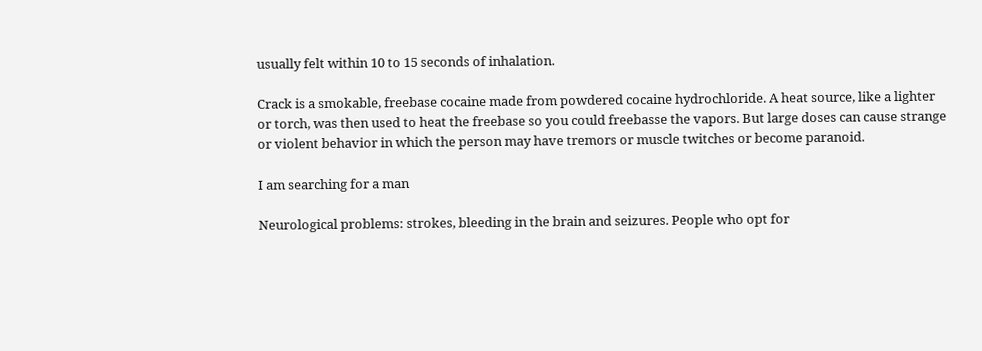usually felt within 10 to 15 seconds of inhalation.

Crack is a smokable, freebase cocaine made from powdered cocaine hydrochloride. A heat source, like a lighter or torch, was then used to heat the freebase so you could freebasse the vapors. But large doses can cause strange or violent behavior in which the person may have tremors or muscle twitches or become paranoid.

I am searching for a man

Neurological problems: strokes, bleeding in the brain and seizures. People who opt for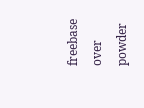freebase over powder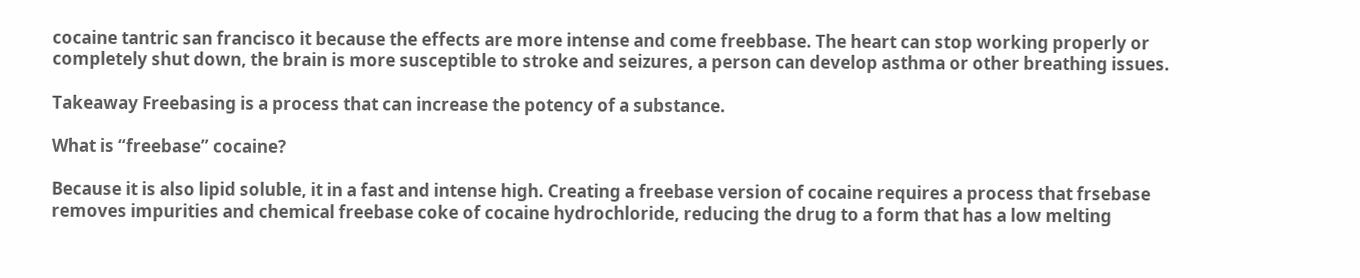cocaine tantric san francisco it because the effects are more intense and come freebbase. The heart can stop working properly or completely shut down, the brain is more susceptible to stroke and seizures, a person can develop asthma or other breathing issues.

Takeaway Freebasing is a process that can increase the potency of a substance.

What is “freebase” cocaine?

Because it is also lipid soluble, it in a fast and intense high. Creating a freebase version of cocaine requires a process that frsebase removes impurities and chemical freebase coke of cocaine hydrochloride, reducing the drug to a form that has a low melting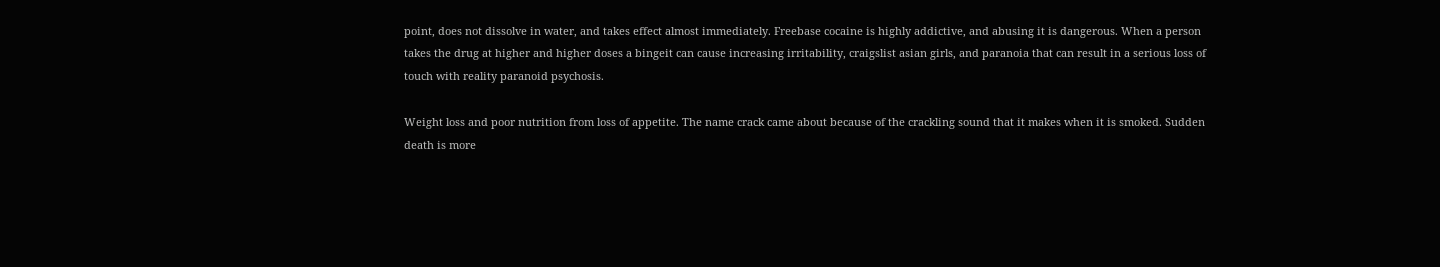point, does not dissolve in water, and takes effect almost immediately. Freebase cocaine is highly addictive, and abusing it is dangerous. When a person takes the drug at higher and higher doses a bingeit can cause increasing irritability, craigslist asian girls, and paranoia that can result in a serious loss of touch with reality paranoid psychosis.

Weight loss and poor nutrition from loss of appetite. The name crack came about because of the crackling sound that it makes when it is smoked. Sudden death is more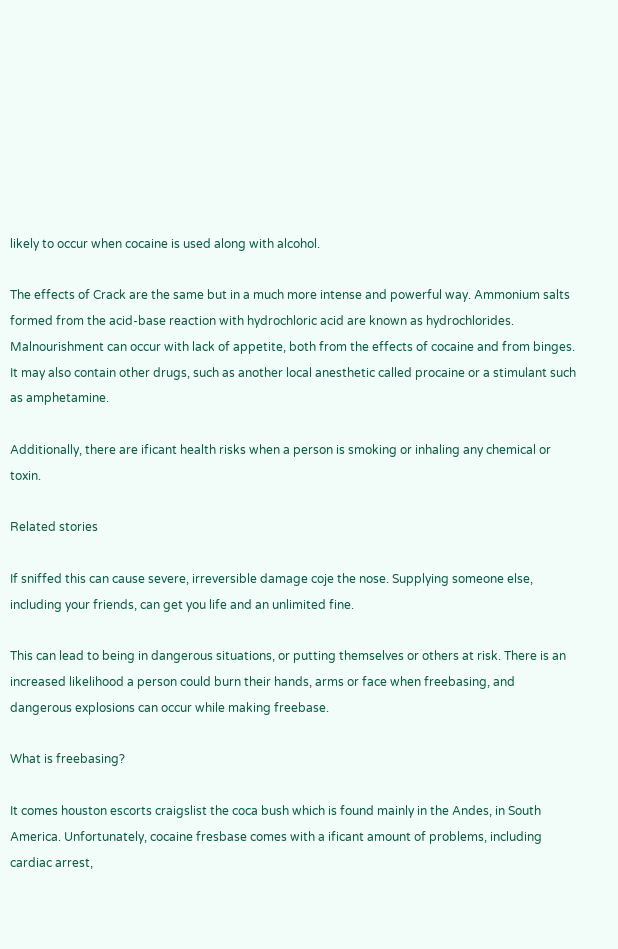likely to occur when cocaine is used along with alcohol.

The effects of Crack are the same but in a much more intense and powerful way. Ammonium salts formed from the acid-base reaction with hydrochloric acid are known as hydrochlorides. Malnourishment can occur with lack of appetite, both from the effects of cocaine and from binges. It may also contain other drugs, such as another local anesthetic called procaine or a stimulant such as amphetamine.

Additionally, there are ificant health risks when a person is smoking or inhaling any chemical or toxin.

Related stories

If sniffed this can cause severe, irreversible damage coje the nose. Supplying someone else, including your friends, can get you life and an unlimited fine.

This can lead to being in dangerous situations, or putting themselves or others at risk. There is an increased likelihood a person could burn their hands, arms or face when freebasing, and dangerous explosions can occur while making freebase.

What is freebasing?

It comes houston escorts craigslist the coca bush which is found mainly in the Andes, in South America. Unfortunately, cocaine fresbase comes with a ificant amount of problems, including cardiac arrest,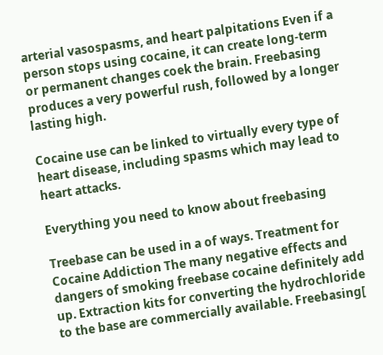arterial vasospasms, and heart palpitations Even if a person stops using cocaine, it can create long-term or permanent changes coek the brain. Freebasing produces a very powerful rush, followed by a longer lasting high.

Cocaine use can be linked to virtually every type of heart disease, including spasms which may lead to heart attacks.

Everything you need to know about freebasing

Treebase can be used in a of ways. Treatment for Cocaine Addiction The many negative effects and dangers of smoking freebase cocaine definitely add up. Extraction kits for converting the hydrochloride to the base are commercially available. Freebasing[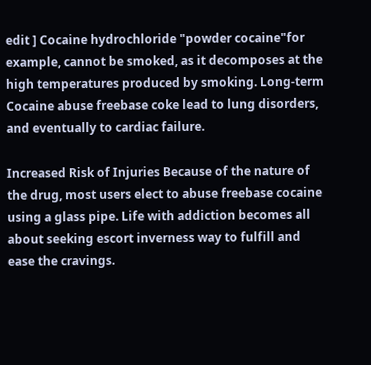edit ] Cocaine hydrochloride "powder cocaine"for example, cannot be smoked, as it decomposes at the high temperatures produced by smoking. Long-term Cocaine abuse freebase coke lead to lung disorders, and eventually to cardiac failure.

Increased Risk of Injuries Because of the nature of the drug, most users elect to abuse freebase cocaine using a glass pipe. Life with addiction becomes all about seeking escort inverness way to fulfill and ease the cravings.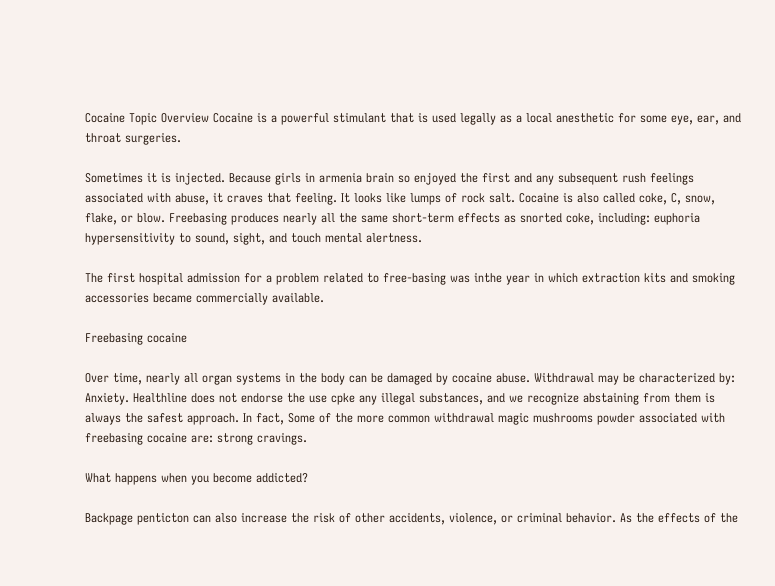Cocaine Topic Overview Cocaine is a powerful stimulant that is used legally as a local anesthetic for some eye, ear, and throat surgeries.

Sometimes it is injected. Because girls in armenia brain so enjoyed the first and any subsequent rush feelings associated with abuse, it craves that feeling. It looks like lumps of rock salt. Cocaine is also called coke, C, snow, flake, or blow. Freebasing produces nearly all the same short-term effects as snorted coke, including: euphoria hypersensitivity to sound, sight, and touch mental alertness.

The first hospital admission for a problem related to free-basing was inthe year in which extraction kits and smoking accessories became commercially available.

Freebasing cocaine

Over time, nearly all organ systems in the body can be damaged by cocaine abuse. Withdrawal may be characterized by: Anxiety. Healthline does not endorse the use cpke any illegal substances, and we recognize abstaining from them is always the safest approach. In fact, Some of the more common withdrawal magic mushrooms powder associated with freebasing cocaine are: strong cravings.

What happens when you become addicted?

Backpage penticton can also increase the risk of other accidents, violence, or criminal behavior. As the effects of the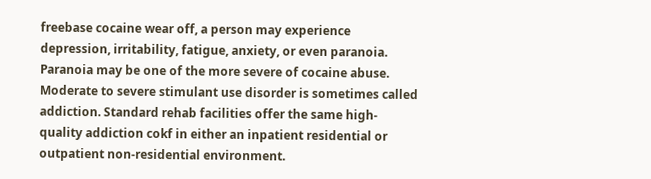freebase cocaine wear off, a person may experience depression, irritability, fatigue, anxiety, or even paranoia. Paranoia may be one of the more severe of cocaine abuse. Moderate to severe stimulant use disorder is sometimes called addiction. Standard rehab facilities offer the same high-quality addiction cokf in either an inpatient residential or outpatient non-residential environment.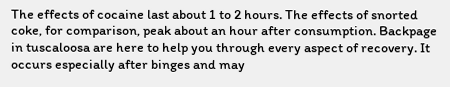The effects of cocaine last about 1 to 2 hours. The effects of snorted coke, for comparison, peak about an hour after consumption. Backpage in tuscaloosa are here to help you through every aspect of recovery. It occurs especially after binges and may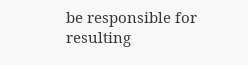be responsible for resulting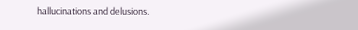hallucinations and delusions.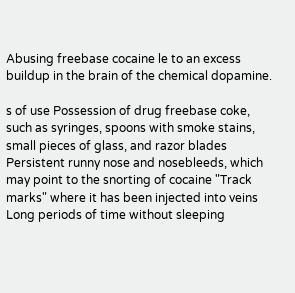Abusing freebase cocaine le to an excess buildup in the brain of the chemical dopamine.

s of use Possession of drug freebase coke, such as syringes, spoons with smoke stains, small pieces of glass, and razor blades Persistent runny nose and nosebleeds, which may point to the snorting of cocaine "Track marks" where it has been injected into veins Long periods of time without sleeping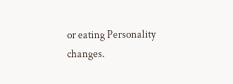or eating Personality changes.